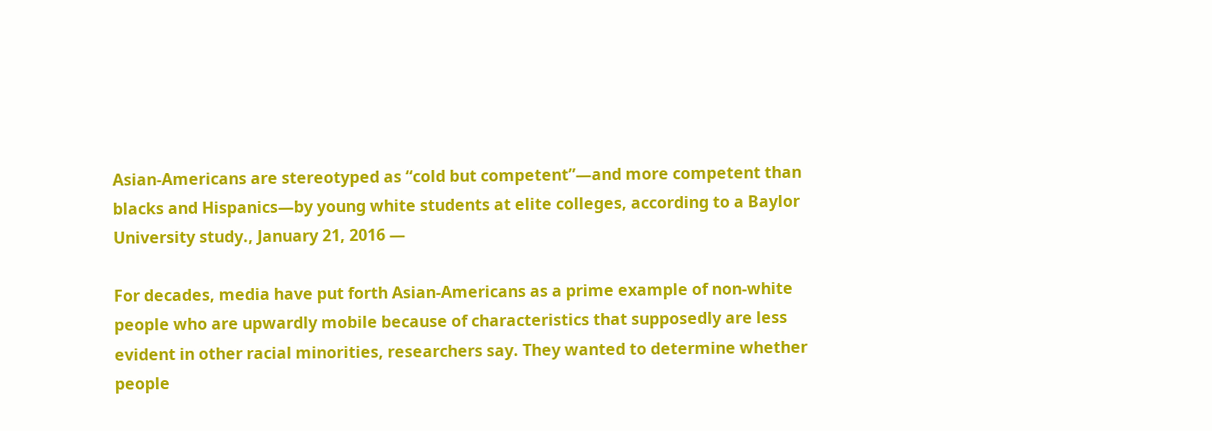Asian-Americans are stereotyped as “cold but competent”—and more competent than blacks and Hispanics—by young white students at elite colleges, according to a Baylor University study., January 21, 2016 —

For decades, media have put forth Asian-Americans as a prime example of non-white people who are upwardly mobile because of characteristics that supposedly are less evident in other racial minorities, researchers say. They wanted to determine whether people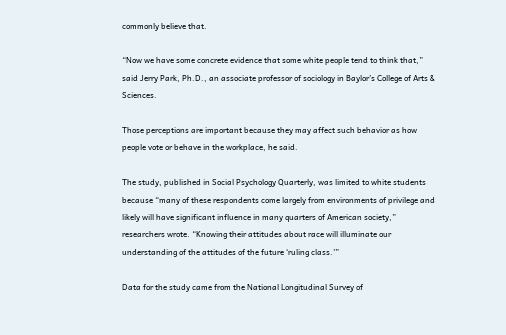commonly believe that.

“Now we have some concrete evidence that some white people tend to think that,” said Jerry Park, Ph.D., an associate professor of sociology in Baylor’s College of Arts & Sciences.

Those perceptions are important because they may affect such behavior as how people vote or behave in the workplace, he said.

The study, published in Social Psychology Quarterly, was limited to white students because “many of these respondents come largely from environments of privilege and likely will have significant influence in many quarters of American society,” researchers wrote. “Knowing their attitudes about race will illuminate our understanding of the attitudes of the future ‘ruling class.'”

Data for the study came from the National Longitudinal Survey of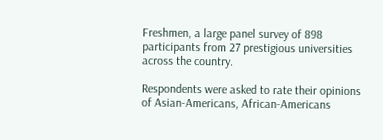Freshmen, a large panel survey of 898 participants from 27 prestigious universities across the country.

Respondents were asked to rate their opinions of Asian-Americans, African-Americans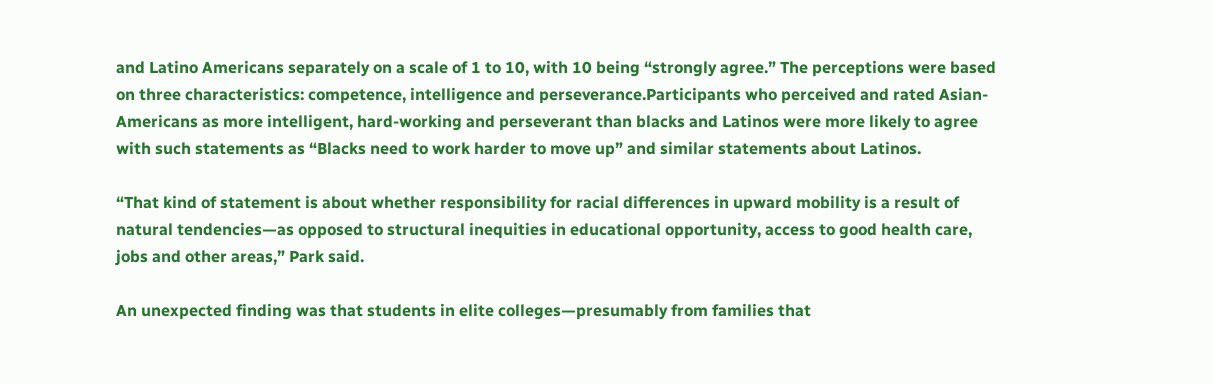and Latino Americans separately on a scale of 1 to 10, with 10 being “strongly agree.” The perceptions were based on three characteristics: competence, intelligence and perseverance.Participants who perceived and rated Asian-Americans as more intelligent, hard-working and perseverant than blacks and Latinos were more likely to agree with such statements as “Blacks need to work harder to move up” and similar statements about Latinos.

“That kind of statement is about whether responsibility for racial differences in upward mobility is a result of natural tendencies—as opposed to structural inequities in educational opportunity, access to good health care, jobs and other areas,” Park said.

An unexpected finding was that students in elite colleges—presumably from families that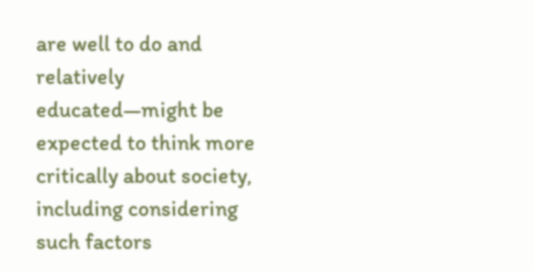are well to do and relatively educated—might be expected to think more critically about society, including considering such factors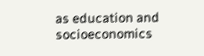as education and socioeconomics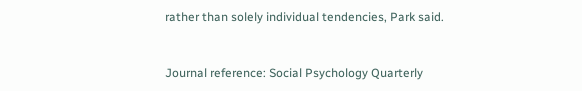rather than solely individual tendencies, Park said.


Journal reference: Social Psychology Quarterly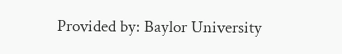Provided by: Baylor University